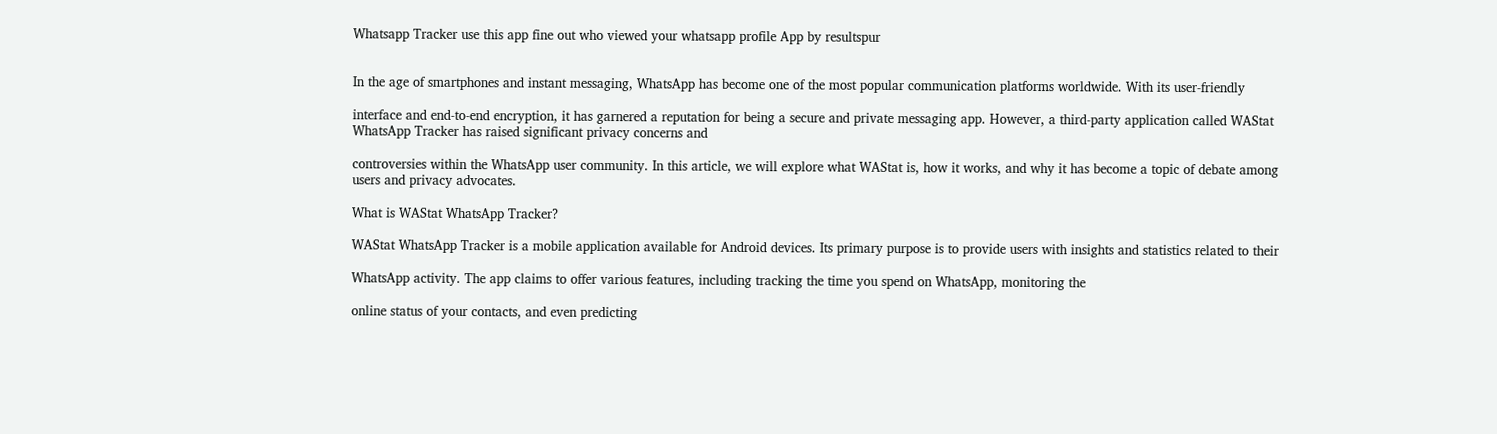Whatsapp Tracker use this app fine out who viewed your whatsapp profile App by resultspur


In the age of smartphones and instant messaging, WhatsApp has become one of the most popular communication platforms worldwide. With its user-friendly

interface and end-to-end encryption, it has garnered a reputation for being a secure and private messaging app. However, a third-party application called WAStat WhatsApp Tracker has raised significant privacy concerns and

controversies within the WhatsApp user community. In this article, we will explore what WAStat is, how it works, and why it has become a topic of debate among users and privacy advocates.

What is WAStat WhatsApp Tracker?

WAStat WhatsApp Tracker is a mobile application available for Android devices. Its primary purpose is to provide users with insights and statistics related to their

WhatsApp activity. The app claims to offer various features, including tracking the time you spend on WhatsApp, monitoring the

online status of your contacts, and even predicting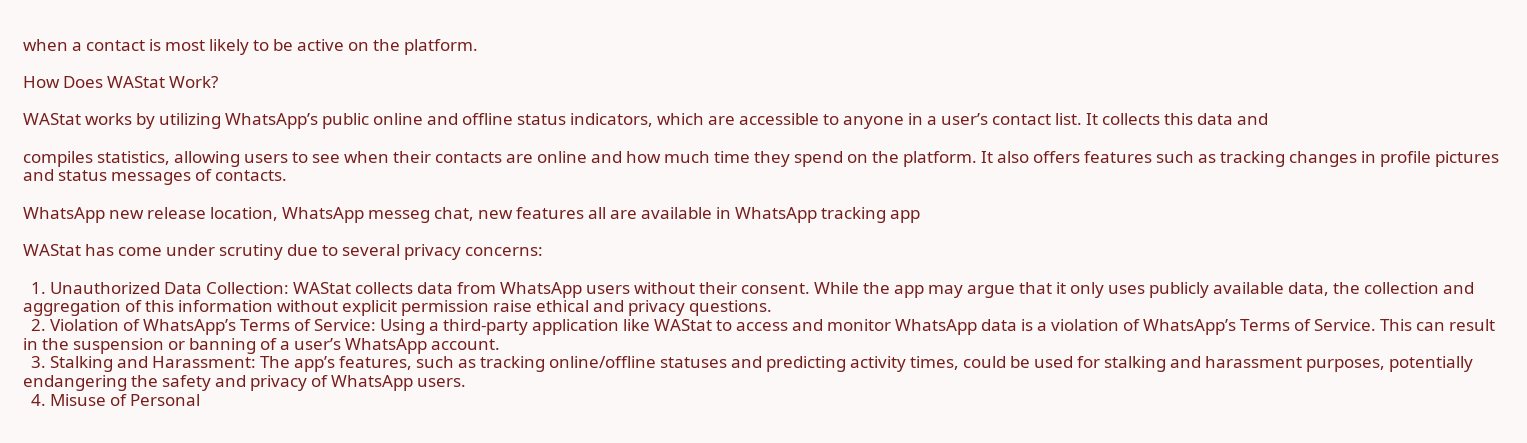when a contact is most likely to be active on the platform.

How Does WAStat Work?

WAStat works by utilizing WhatsApp’s public online and offline status indicators, which are accessible to anyone in a user’s contact list. It collects this data and

compiles statistics, allowing users to see when their contacts are online and how much time they spend on the platform. It also offers features such as tracking changes in profile pictures and status messages of contacts.

WhatsApp new release location, WhatsApp messeg chat, new features all are available in WhatsApp tracking app

WAStat has come under scrutiny due to several privacy concerns:

  1. Unauthorized Data Collection: WAStat collects data from WhatsApp users without their consent. While the app may argue that it only uses publicly available data, the collection and aggregation of this information without explicit permission raise ethical and privacy questions.
  2. Violation of WhatsApp’s Terms of Service: Using a third-party application like WAStat to access and monitor WhatsApp data is a violation of WhatsApp’s Terms of Service. This can result in the suspension or banning of a user’s WhatsApp account.
  3. Stalking and Harassment: The app’s features, such as tracking online/offline statuses and predicting activity times, could be used for stalking and harassment purposes, potentially endangering the safety and privacy of WhatsApp users.
  4. Misuse of Personal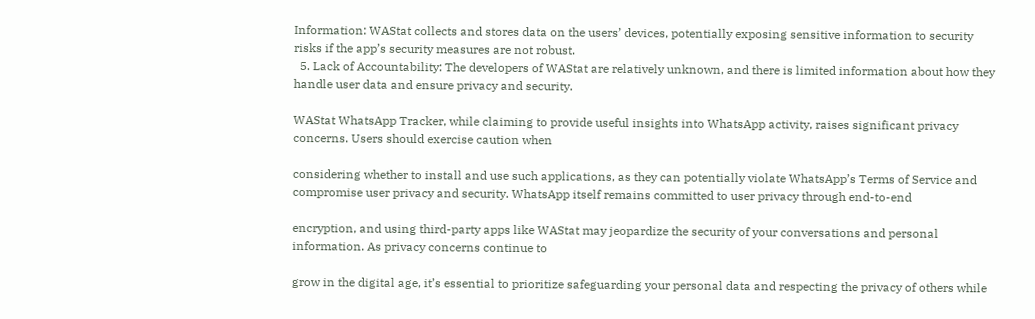Information: WAStat collects and stores data on the users’ devices, potentially exposing sensitive information to security risks if the app’s security measures are not robust.
  5. Lack of Accountability: The developers of WAStat are relatively unknown, and there is limited information about how they handle user data and ensure privacy and security.

WAStat WhatsApp Tracker, while claiming to provide useful insights into WhatsApp activity, raises significant privacy concerns. Users should exercise caution when

considering whether to install and use such applications, as they can potentially violate WhatsApp’s Terms of Service and compromise user privacy and security. WhatsApp itself remains committed to user privacy through end-to-end

encryption, and using third-party apps like WAStat may jeopardize the security of your conversations and personal information. As privacy concerns continue to

grow in the digital age, it’s essential to prioritize safeguarding your personal data and respecting the privacy of others while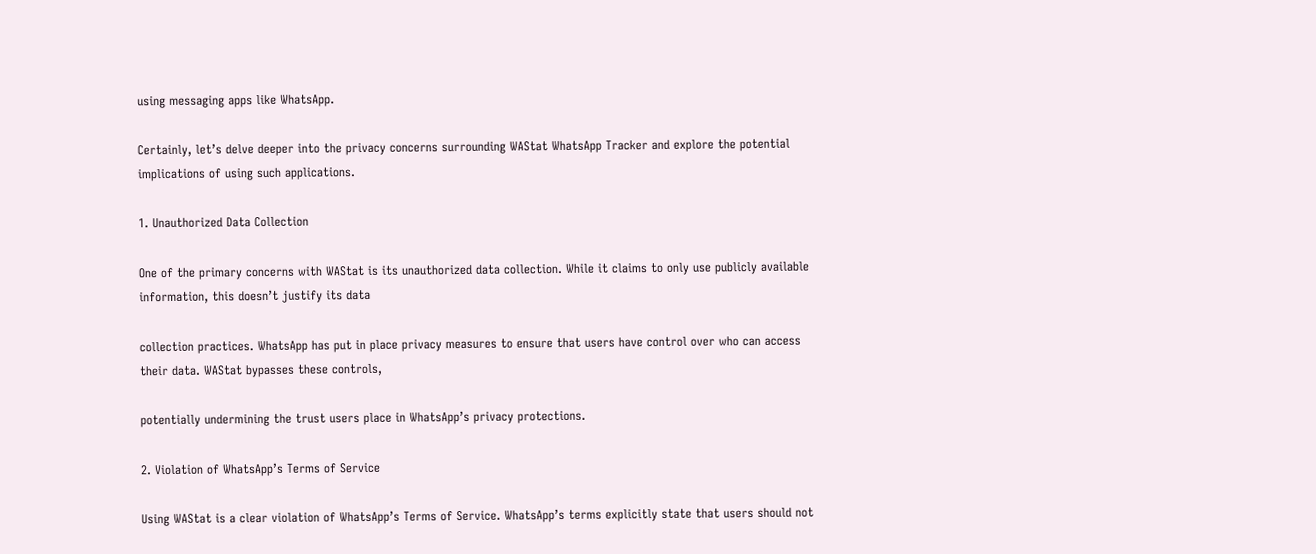using messaging apps like WhatsApp.

Certainly, let’s delve deeper into the privacy concerns surrounding WAStat WhatsApp Tracker and explore the potential implications of using such applications.

1. Unauthorized Data Collection

One of the primary concerns with WAStat is its unauthorized data collection. While it claims to only use publicly available information, this doesn’t justify its data

collection practices. WhatsApp has put in place privacy measures to ensure that users have control over who can access their data. WAStat bypasses these controls,

potentially undermining the trust users place in WhatsApp’s privacy protections.

2. Violation of WhatsApp’s Terms of Service

Using WAStat is a clear violation of WhatsApp’s Terms of Service. WhatsApp’s terms explicitly state that users should not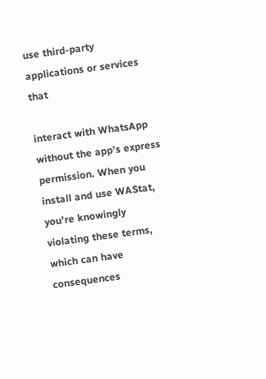use third-party applications or services that

interact with WhatsApp without the app’s express permission. When you install and use WAStat, you’re knowingly violating these terms, which can have consequences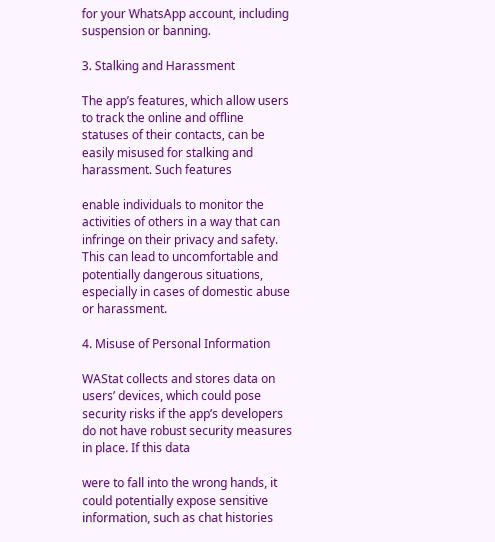for your WhatsApp account, including suspension or banning.

3. Stalking and Harassment

The app’s features, which allow users to track the online and offline statuses of their contacts, can be easily misused for stalking and harassment. Such features

enable individuals to monitor the activities of others in a way that can infringe on their privacy and safety. This can lead to uncomfortable and potentially dangerous situations, especially in cases of domestic abuse or harassment.

4. Misuse of Personal Information

WAStat collects and stores data on users’ devices, which could pose security risks if the app’s developers do not have robust security measures in place. If this data

were to fall into the wrong hands, it could potentially expose sensitive information, such as chat histories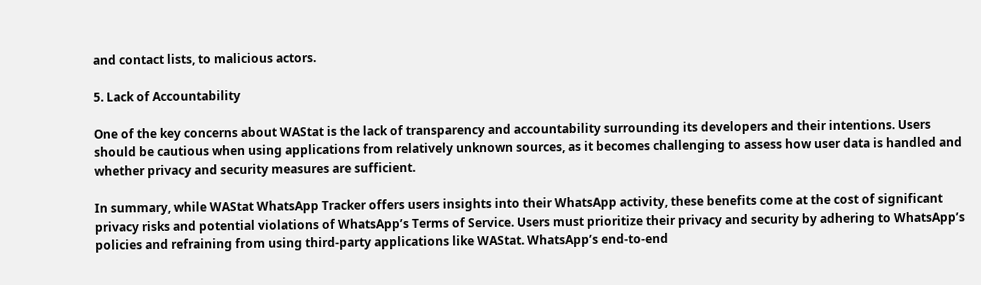and contact lists, to malicious actors.

5. Lack of Accountability

One of the key concerns about WAStat is the lack of transparency and accountability surrounding its developers and their intentions. Users should be cautious when using applications from relatively unknown sources, as it becomes challenging to assess how user data is handled and whether privacy and security measures are sufficient.

In summary, while WAStat WhatsApp Tracker offers users insights into their WhatsApp activity, these benefits come at the cost of significant privacy risks and potential violations of WhatsApp’s Terms of Service. Users must prioritize their privacy and security by adhering to WhatsApp’s policies and refraining from using third-party applications like WAStat. WhatsApp’s end-to-end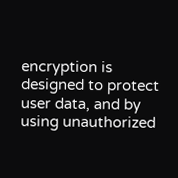encryption is designed to protect user data, and by using unauthorized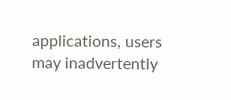applications, users may inadvertently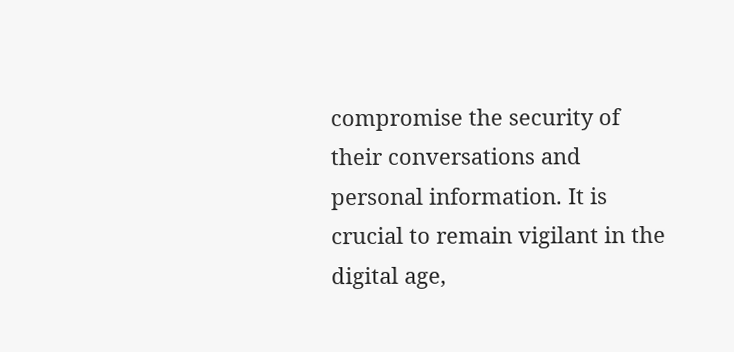compromise the security of their conversations and personal information. It is crucial to remain vigilant in the digital age,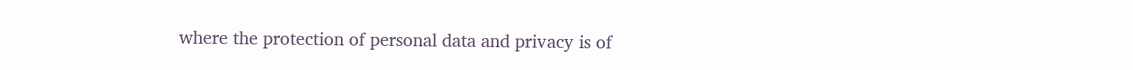where the protection of personal data and privacy is of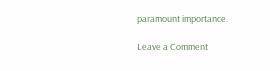paramount importance.

Leave a Comment